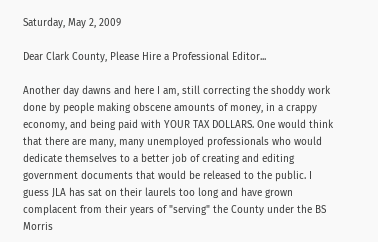Saturday, May 2, 2009

Dear Clark County, Please Hire a Professional Editor...

Another day dawns and here I am, still correcting the shoddy work done by people making obscene amounts of money, in a crappy economy, and being paid with YOUR TAX DOLLARS. One would think that there are many, many unemployed professionals who would dedicate themselves to a better job of creating and editing government documents that would be released to the public. I guess JLA has sat on their laurels too long and have grown complacent from their years of "serving" the County under the BS Morris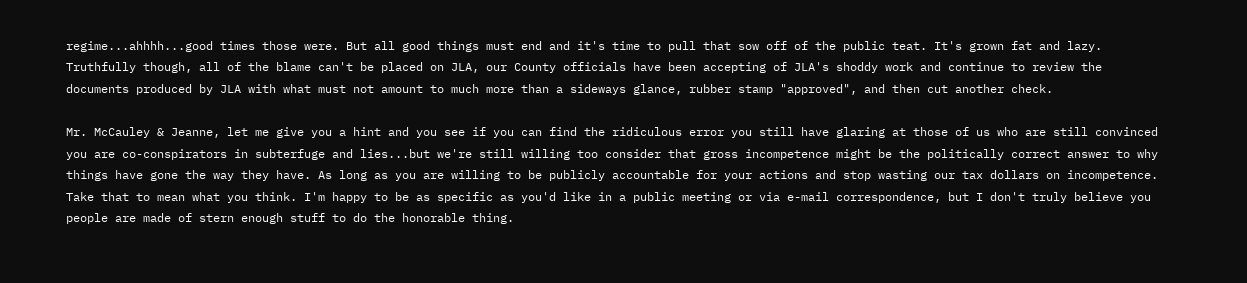regime...ahhhh...good times those were. But all good things must end and it's time to pull that sow off of the public teat. It's grown fat and lazy. Truthfully though, all of the blame can't be placed on JLA, our County officials have been accepting of JLA's shoddy work and continue to review the documents produced by JLA with what must not amount to much more than a sideways glance, rubber stamp "approved", and then cut another check.

Mr. McCauley & Jeanne, let me give you a hint and you see if you can find the ridiculous error you still have glaring at those of us who are still convinced you are co-conspirators in subterfuge and lies...but we're still willing too consider that gross incompetence might be the politically correct answer to why things have gone the way they have. As long as you are willing to be publicly accountable for your actions and stop wasting our tax dollars on incompetence. Take that to mean what you think. I'm happy to be as specific as you'd like in a public meeting or via e-mail correspondence, but I don't truly believe you people are made of stern enough stuff to do the honorable thing.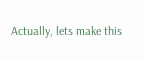Actually, lets make this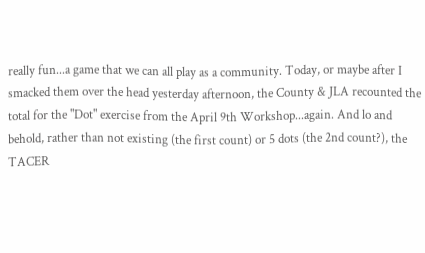really fun...a game that we can all play as a community. Today, or maybe after I smacked them over the head yesterday afternoon, the County & JLA recounted the total for the "Dot" exercise from the April 9th Workshop...again. And lo and behold, rather than not existing (the first count) or 5 dots (the 2nd count?), the TACER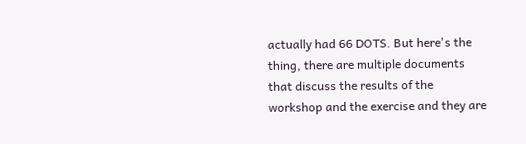actually had 66 DOTS. But here's the thing, there are multiple documents that discuss the results of the workshop and the exercise and they are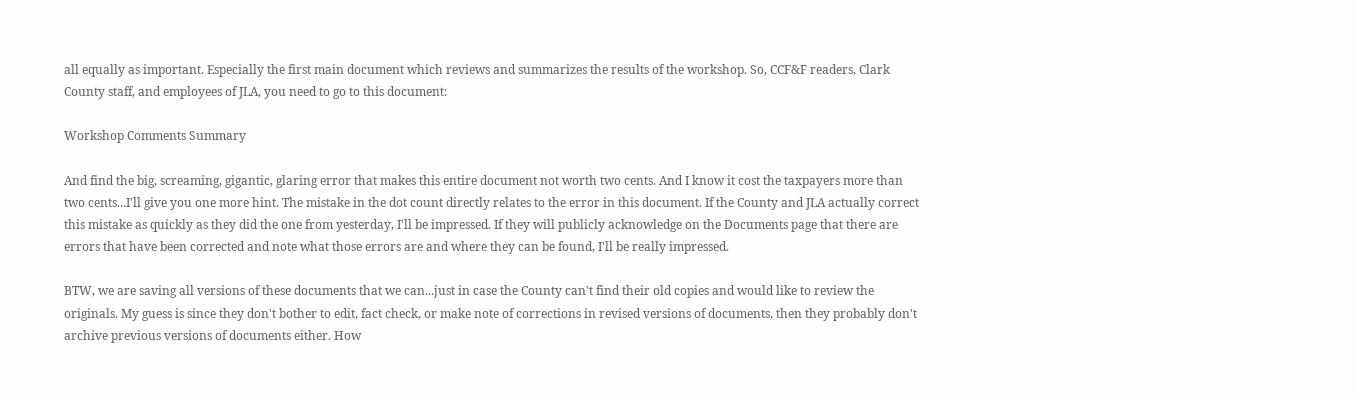all equally as important. Especially the first main document which reviews and summarizes the results of the workshop. So, CCF&F readers, Clark County staff, and employees of JLA, you need to go to this document:

Workshop Comments Summary

And find the big, screaming, gigantic, glaring error that makes this entire document not worth two cents. And I know it cost the taxpayers more than two cents...I'll give you one more hint. The mistake in the dot count directly relates to the error in this document. If the County and JLA actually correct this mistake as quickly as they did the one from yesterday, I'll be impressed. If they will publicly acknowledge on the Documents page that there are errors that have been corrected and note what those errors are and where they can be found, I'll be really impressed.

BTW, we are saving all versions of these documents that we can...just in case the County can't find their old copies and would like to review the originals. My guess is since they don't bother to edit, fact check, or make note of corrections in revised versions of documents, then they probably don't archive previous versions of documents either. How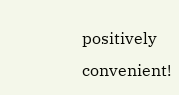positively convenient!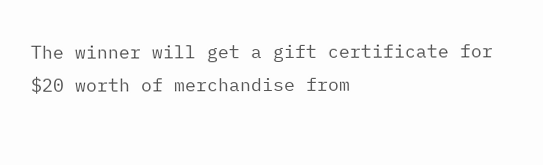The winner will get a gift certificate for $20 worth of merchandise from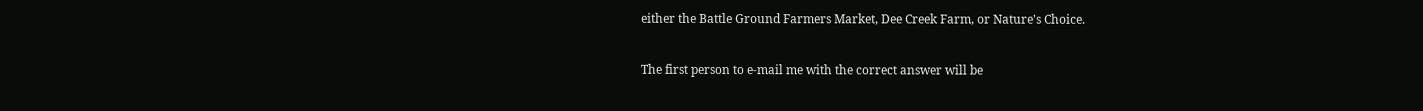either the Battle Ground Farmers Market, Dee Creek Farm, or Nature's Choice.

The first person to e-mail me with the correct answer will be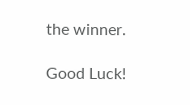the winner.

Good Luck!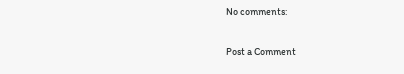No comments:

Post a Comment